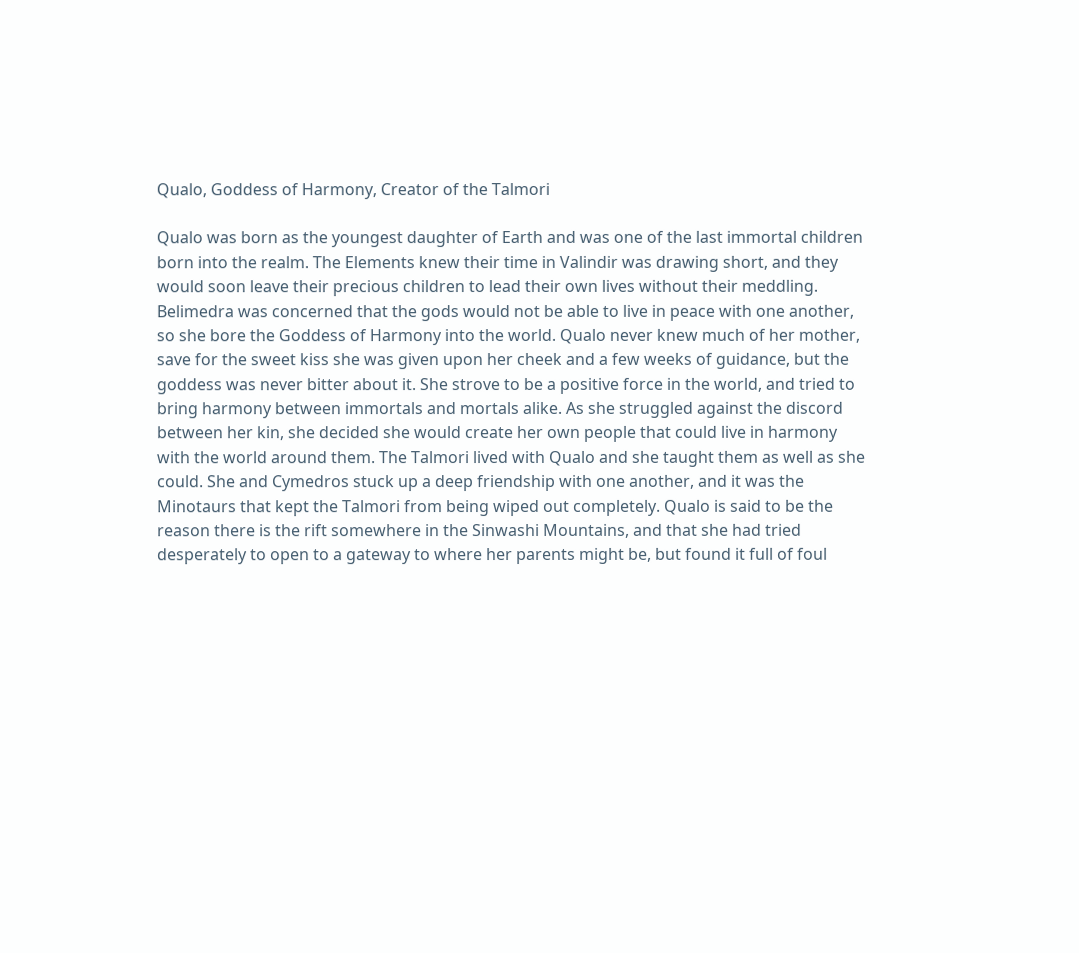Qualo, Goddess of Harmony, Creator of the Talmori

Qualo was born as the youngest daughter of Earth and was one of the last immortal children born into the realm. The Elements knew their time in Valindir was drawing short, and they would soon leave their precious children to lead their own lives without their meddling. Belimedra was concerned that the gods would not be able to live in peace with one another, so she bore the Goddess of Harmony into the world. Qualo never knew much of her mother, save for the sweet kiss she was given upon her cheek and a few weeks of guidance, but the goddess was never bitter about it. She strove to be a positive force in the world, and tried to bring harmony between immortals and mortals alike. As she struggled against the discord between her kin, she decided she would create her own people that could live in harmony with the world around them. The Talmori lived with Qualo and she taught them as well as she could. She and Cymedros stuck up a deep friendship with one another, and it was the Minotaurs that kept the Talmori from being wiped out completely. Qualo is said to be the reason there is the rift somewhere in the Sinwashi Mountains, and that she had tried desperately to open to a gateway to where her parents might be, but found it full of foul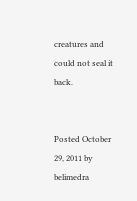creatures and could not seal it back.


Posted October 29, 2011 by belimedra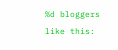%d bloggers like this: